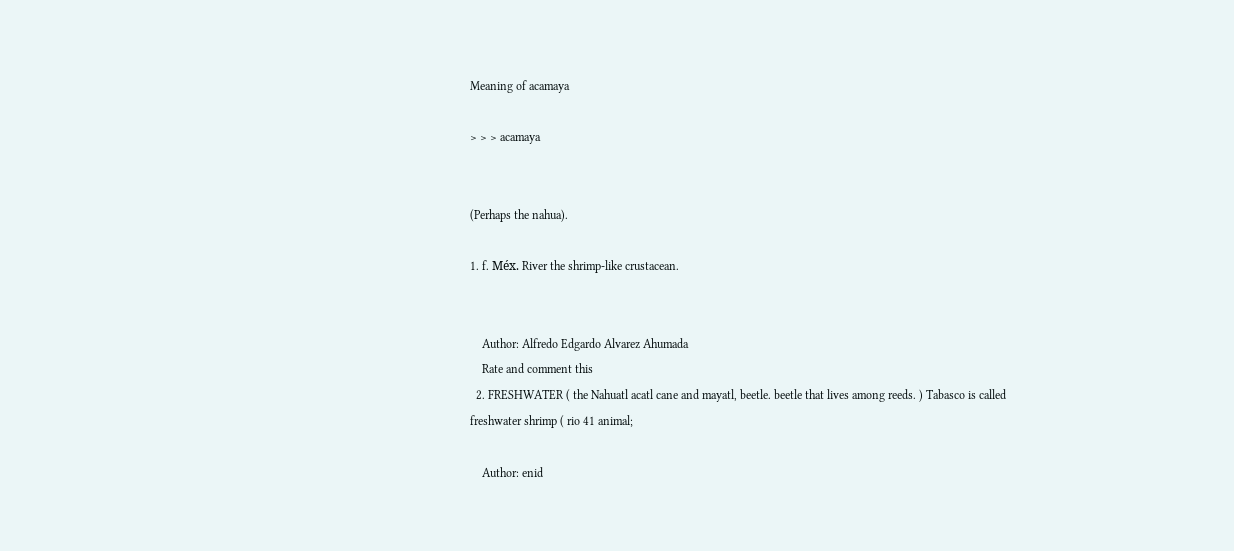Meaning of acamaya

> > > acamaya


(Perhaps the nahua).

1. f. Méx. River the shrimp-like crustacean.


    Author: Alfredo Edgardo Alvarez Ahumada
    Rate and comment this
  2. FRESHWATER ( the Nahuatl acatl cane and mayatl, beetle. beetle that lives among reeds. ) Tabasco is called freshwater shrimp ( rio 41 animal;

    Author: enid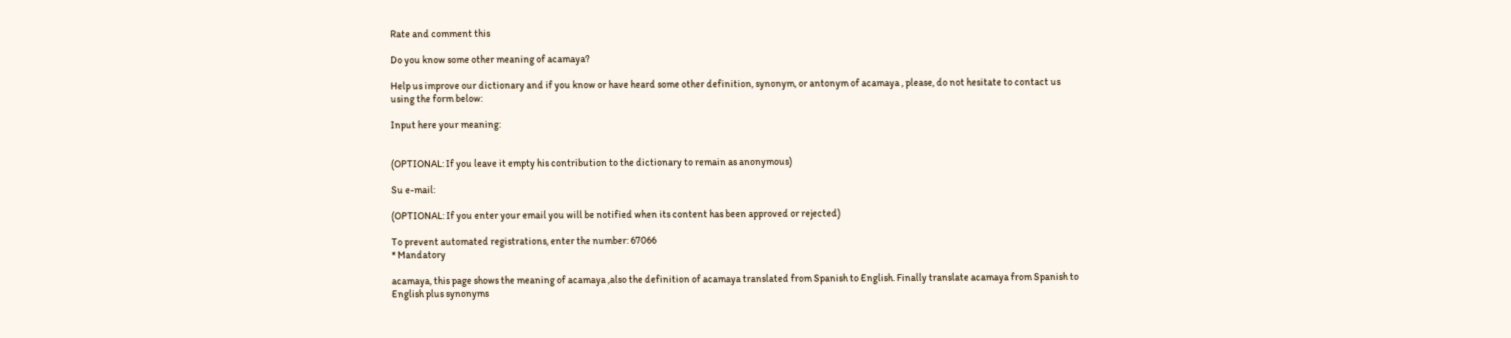Rate and comment this

Do you know some other meaning of acamaya?

Help us improve our dictionary and if you know or have heard some other definition, synonym, or antonym of acamaya , please, do not hesitate to contact us using the form below:

Input here your meaning:


(OPTIONAL: If you leave it empty his contribution to the dictionary to remain as anonymous)

Su e-mail:

(OPTIONAL: If you enter your email you will be notified when its content has been approved or rejected)

To prevent automated registrations, enter the number: 67066
* Mandatory

acamaya, this page shows the meaning of acamaya ,also the definition of acamaya translated from Spanish to English. Finally translate acamaya from Spanish to English plus synonyms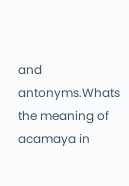and antonyms.Whats the meaning of acamaya in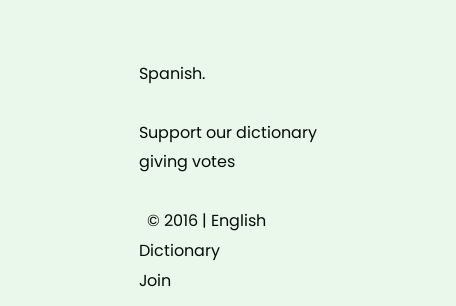Spanish.

Support our dictionary giving votes

  © 2016 | English Dictionary
Join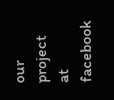our project at facebook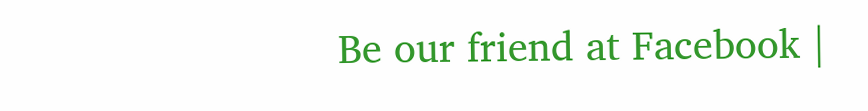Be our friend at Facebook |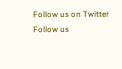Follow us on Twitter Follow us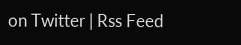on Twitter | Rss Feed